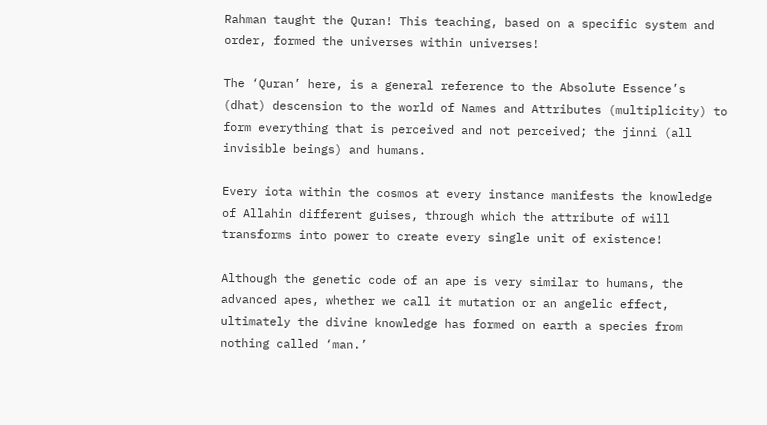Rahman taught the Quran! This teaching, based on a specific system and order, formed the universes within universes!

The ‘Quran’ here, is a general reference to the Absolute Essence’s (dhat) descension to the world of Names and Attributes (multiplicity) to form everything that is perceived and not perceived; the jinni (all invisible beings) and humans.

Every iota within the cosmos at every instance manifests the knowledge of Allahin different guises, through which the attribute of will transforms into power to create every single unit of existence!

Although the genetic code of an ape is very similar to humans, the advanced apes, whether we call it mutation or an angelic effect, ultimately the divine knowledge has formed on earth a species from nothing called ‘man.’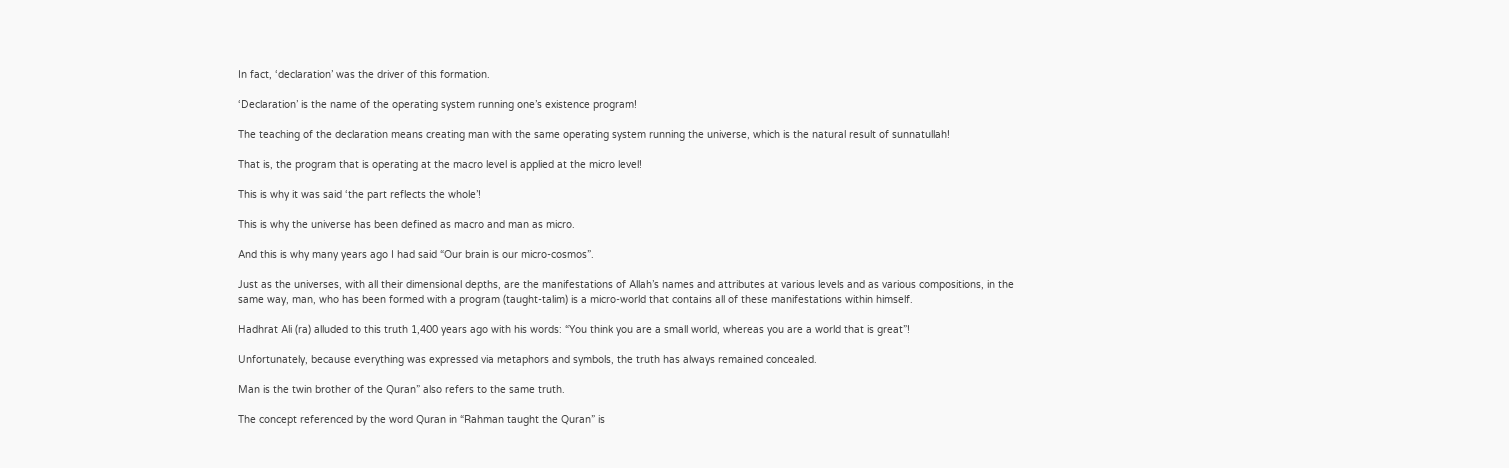In fact, ‘declaration’ was the driver of this formation.

‘Declaration’ is the name of the operating system running one’s existence program!

The teaching of the declaration means creating man with the same operating system running the universe, which is the natural result of sunnatullah!

That is, the program that is operating at the macro level is applied at the micro level!

This is why it was said ‘the part reflects the whole’!

This is why the universe has been defined as macro and man as micro.

And this is why many years ago I had said “Our brain is our micro-cosmos”.

Just as the universes, with all their dimensional depths, are the manifestations of Allah’s names and attributes at various levels and as various compositions, in the same way, man, who has been formed with a program (taught-talim) is a micro-world that contains all of these manifestations within himself.

Hadhrat Ali (ra) alluded to this truth 1,400 years ago with his words: “You think you are a small world, whereas you are a world that is great”!

Unfortunately, because everything was expressed via metaphors and symbols, the truth has always remained concealed.

Man is the twin brother of the Quran” also refers to the same truth.

The concept referenced by the word Quran in “Rahman taught the Quran” is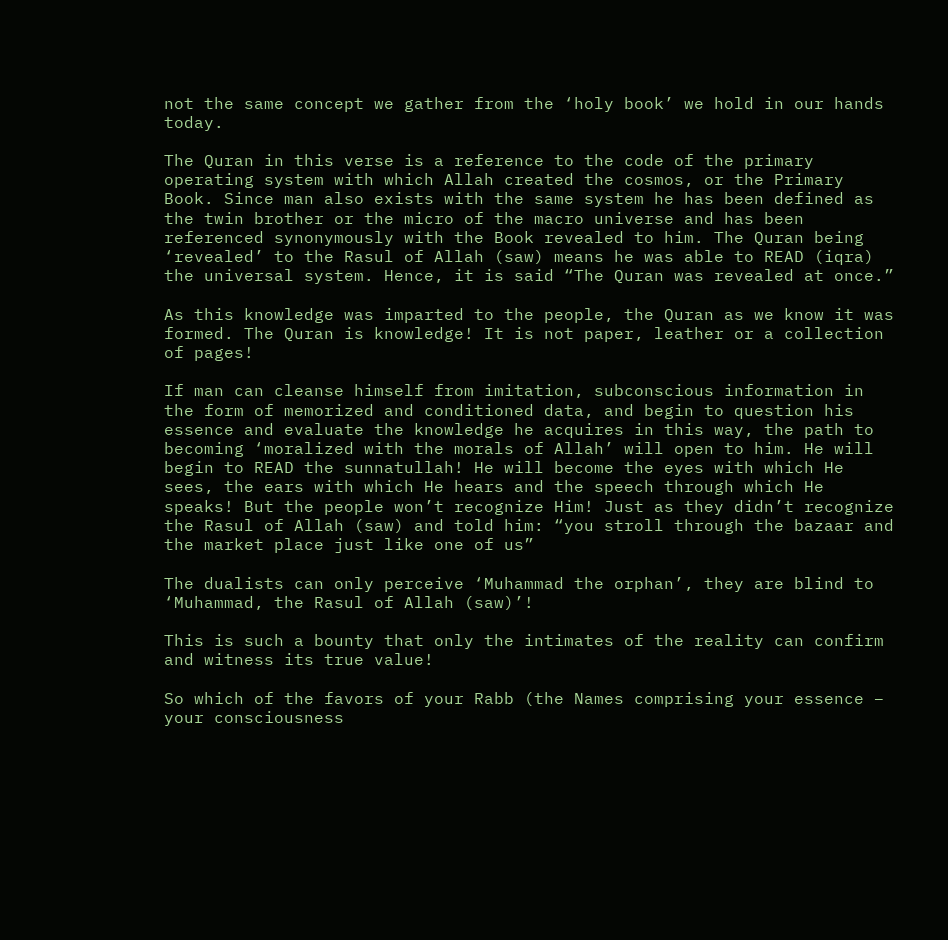not the same concept we gather from the ‘holy book’ we hold in our hands today.

The Quran in this verse is a reference to the code of the primary operating system with which Allah created the cosmos, or the Primary Book. Since man also exists with the same system he has been defined as the twin brother or the micro of the macro universe and has been referenced synonymously with the Book revealed to him. The Quran being ‘revealed’ to the Rasul of Allah (saw) means he was able to READ (iqra) the universal system. Hence, it is said “The Quran was revealed at once.”

As this knowledge was imparted to the people, the Quran as we know it was formed. The Quran is knowledge! It is not paper, leather or a collection of pages!

If man can cleanse himself from imitation, subconscious information in the form of memorized and conditioned data, and begin to question his essence and evaluate the knowledge he acquires in this way, the path to becoming ‘moralized with the morals of Allah’ will open to him. He will begin to READ the sunnatullah! He will become the eyes with which He sees, the ears with which He hears and the speech through which He speaks! But the people won’t recognize Him! Just as they didn’t recognize the Rasul of Allah (saw) and told him: “you stroll through the bazaar and the market place just like one of us”

The dualists can only perceive ‘Muhammad the orphan’, they are blind to ‘Muhammad, the Rasul of Allah (saw)’!

This is such a bounty that only the intimates of the reality can confirm and witness its true value!

So which of the favors of your Rabb (the Names comprising your essence – your consciousness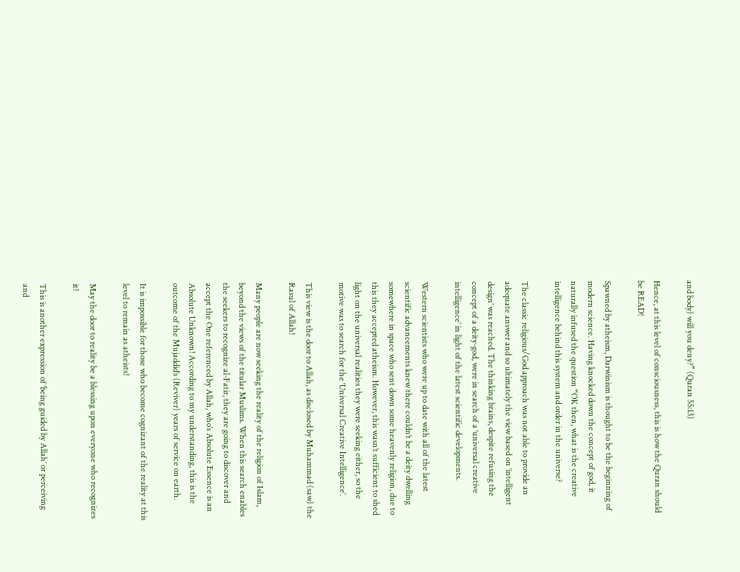and body) will you deny?” (Quran 55:13)

Hence, at this level of consciousness, this is how the Quran should be READ!

Spawned by atheism, Darwinism is thought to be the beginning of modern science. Having knocked down the concept of god, it naturally infused the question “OK then, what is the creative intelligence behind this system and order in the universe?

The classic religious/God approach was not able to provide an adequate answer and so ultimately the view based on ‘intelligent design’ was reached. The thinking brains, despite refusing the concept of a deity-god, were in search of a ‘universal creative intelligence’ in light of the latest scientific developments.

Western scientists who were up to date with all of the latest scientific advancements knew there couldn’t be a deity dwelling somewhere in space who sent down some heavenly religion, due to this they accepted atheism. However, this wasn’t sufficient to shed light on the universal realities they were seeking either, so the motive was to search for the ‘Universal Creative Intelligence’.

This view is the door to Allah, as disclosed by Muhammad (saw) the Rasul of Allah!

Many people are now seeking the reality of the religion of Islam, beyond the views of the titular Muslims. When this search enables the seekers to recognize al-Fatir, they are going to discover and accept the One referenced by Allah, who’s Absolute Essence is an Absolute Unknown! According to my understanding, this is the outcome of the Mujaddid’s (Reviver) years of service on earth.

It is impossible for those who become cognizant of the reality at this level to remain as atheists!

May the door to reality be a blessing upon everyone who recognizes it!

This is another expression of ‘being guided by Allah’ or perceiving and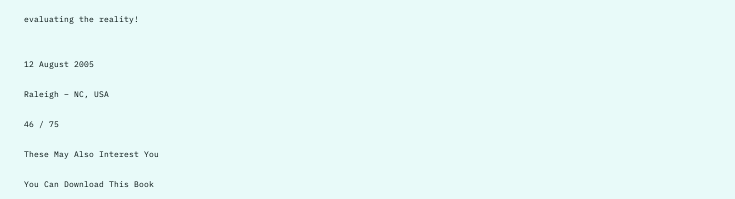evaluating the reality!


12 August 2005

Raleigh – NC, USA

46 / 75

These May Also Interest You

You Can Download This Book